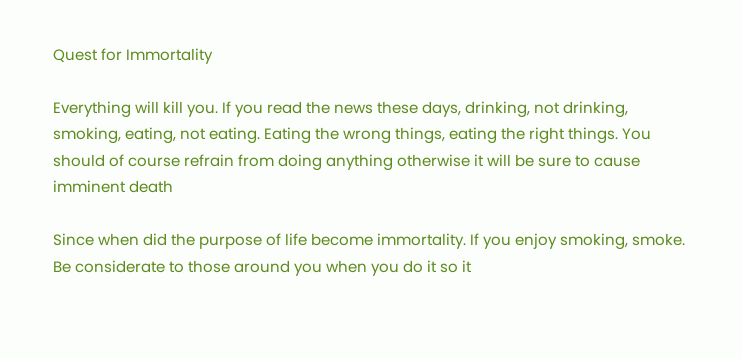Quest for Immortality

Everything will kill you. If you read the news these days, drinking, not drinking, smoking, eating, not eating. Eating the wrong things, eating the right things. You should of course refrain from doing anything otherwise it will be sure to cause imminent death

Since when did the purpose of life become immortality. If you enjoy smoking, smoke. Be considerate to those around you when you do it so it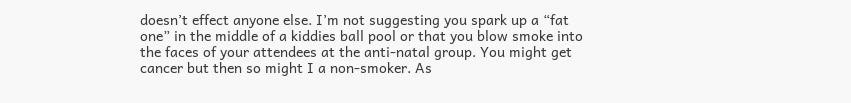doesn’t effect anyone else. I’m not suggesting you spark up a “fat one” in the middle of a kiddies ball pool or that you blow smoke into the faces of your attendees at the anti-natal group. You might get cancer but then so might I a non-smoker. As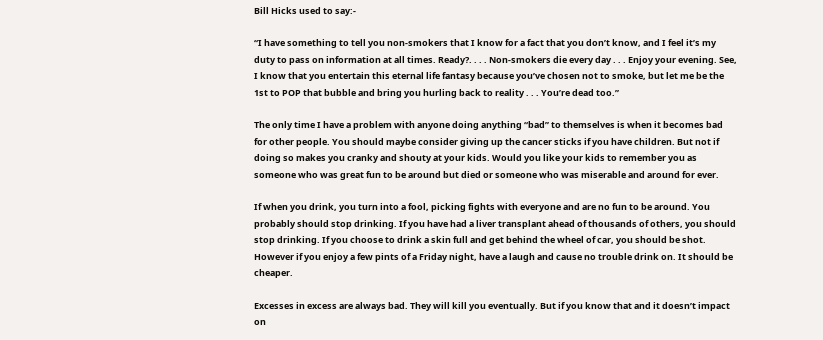Bill Hicks used to say:-

“I have something to tell you non-smokers that I know for a fact that you don’t know, and I feel it’s my duty to pass on information at all times. Ready?. . . . Non-smokers die every day . . . Enjoy your evening. See, I know that you entertain this eternal life fantasy because you’ve chosen not to smoke, but let me be the 1st to POP that bubble and bring you hurling back to reality . . . You’re dead too.”

The only time I have a problem with anyone doing anything “bad” to themselves is when it becomes bad for other people. You should maybe consider giving up the cancer sticks if you have children. But not if doing so makes you cranky and shouty at your kids. Would you like your kids to remember you as someone who was great fun to be around but died or someone who was miserable and around for ever.

If when you drink, you turn into a fool, picking fights with everyone and are no fun to be around. You probably should stop drinking. If you have had a liver transplant ahead of thousands of others, you should stop drinking. If you choose to drink a skin full and get behind the wheel of car, you should be shot. However if you enjoy a few pints of a Friday night, have a laugh and cause no trouble drink on. It should be cheaper.

Excesses in excess are always bad. They will kill you eventually. But if you know that and it doesn’t impact on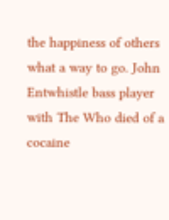the happiness of others what a way to go. John Entwhistle bass player with The Who died of a cocaine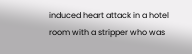induced heart attack in a hotel room with a stripper who was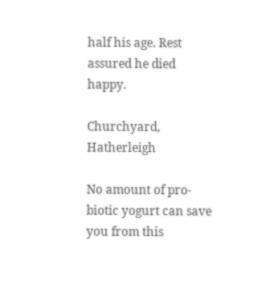half his age. Rest assured he died happy.

Churchyard, Hatherleigh

No amount of pro-biotic yogurt can save you from this